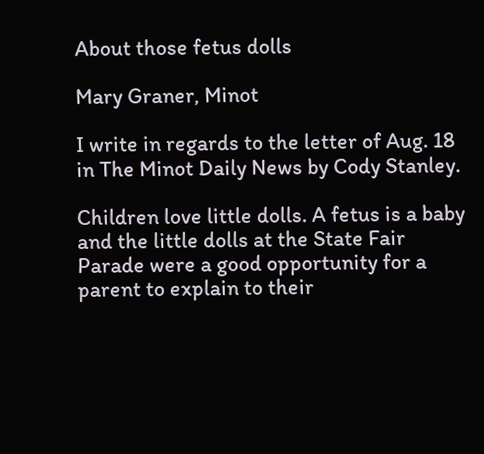About those fetus dolls

Mary Graner, Minot

I write in regards to the letter of Aug. 18 in The Minot Daily News by Cody Stanley.

Children love little dolls. A fetus is a baby and the little dolls at the State Fair Parade were a good opportunity for a parent to explain to their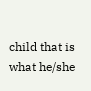child that is what he/she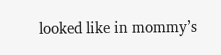looked like in mommy’s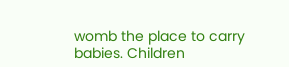womb the place to carry babies. Children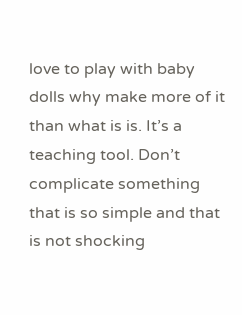love to play with baby dolls why make more of it than what is is. It’s a teaching tool. Don’t complicate something that is so simple and that is not shocking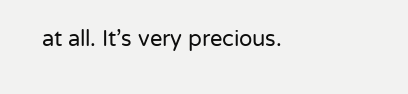at all. It’s very precious.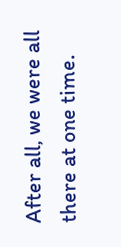After all, we were all there at one time.